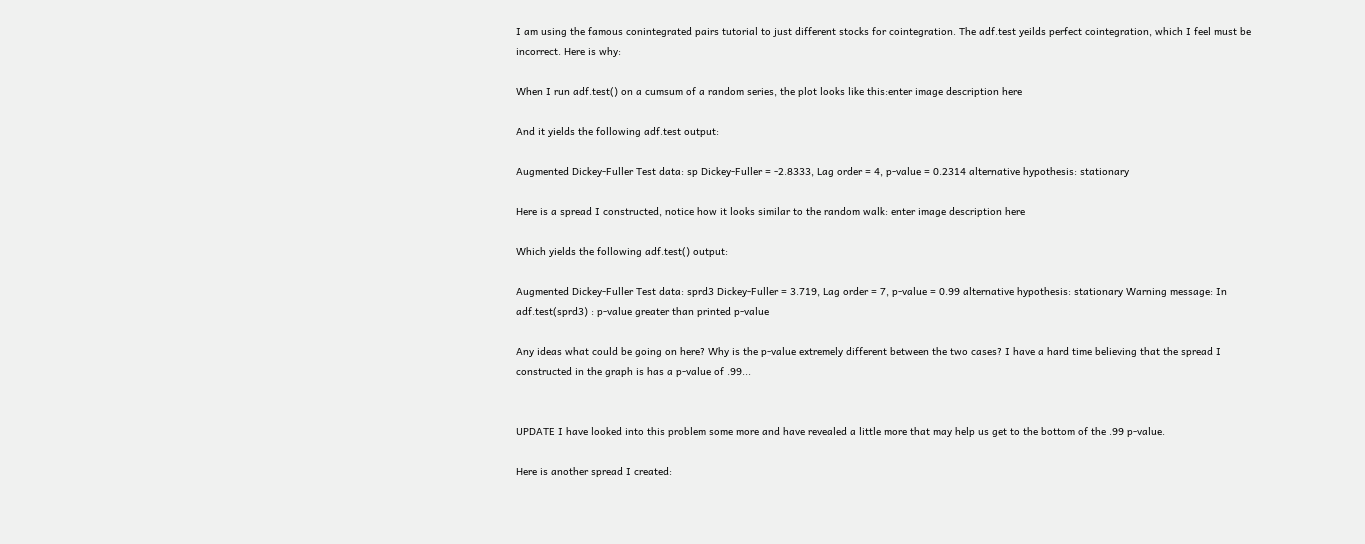I am using the famous conintegrated pairs tutorial to just different stocks for cointegration. The adf.test yeilds perfect cointegration, which I feel must be incorrect. Here is why:

When I run adf.test() on a cumsum of a random series, the plot looks like this:enter image description here

And it yields the following adf.test output:

Augmented Dickey-Fuller Test data: sp Dickey-Fuller = -2.8333, Lag order = 4, p-value = 0.2314 alternative hypothesis: stationary

Here is a spread I constructed, notice how it looks similar to the random walk: enter image description here

Which yields the following adf.test() output:

Augmented Dickey-Fuller Test data: sprd3 Dickey-Fuller = 3.719, Lag order = 7, p-value = 0.99 alternative hypothesis: stationary Warning message: In adf.test(sprd3) : p-value greater than printed p-value

Any ideas what could be going on here? Why is the p-value extremely different between the two cases? I have a hard time believing that the spread I constructed in the graph is has a p-value of .99...


UPDATE I have looked into this problem some more and have revealed a little more that may help us get to the bottom of the .99 p-value.

Here is another spread I created: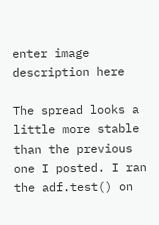enter image description here

The spread looks a little more stable than the previous one I posted. I ran the adf.test() on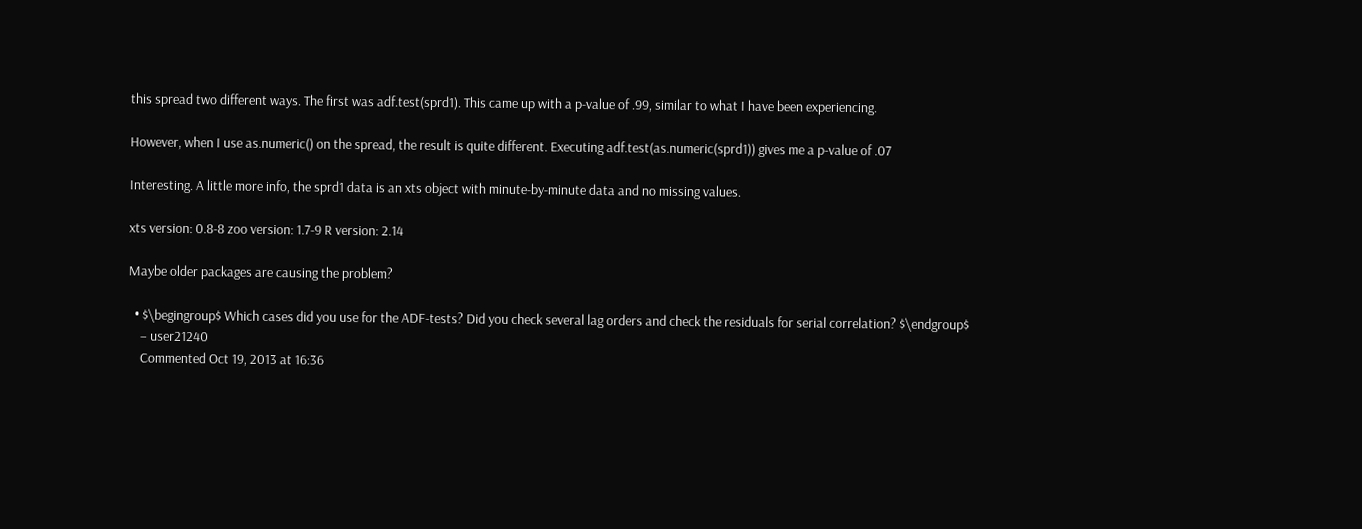this spread two different ways. The first was adf.test(sprd1). This came up with a p-value of .99, similar to what I have been experiencing.

However, when I use as.numeric() on the spread, the result is quite different. Executing adf.test(as.numeric(sprd1)) gives me a p-value of .07

Interesting. A little more info, the sprd1 data is an xts object with minute-by-minute data and no missing values.

xts version: 0.8-8 zoo version: 1.7-9 R version: 2.14

Maybe older packages are causing the problem?

  • $\begingroup$ Which cases did you use for the ADF-tests? Did you check several lag orders and check the residuals for serial correlation? $\endgroup$
    – user21240
    Commented Oct 19, 2013 at 16:36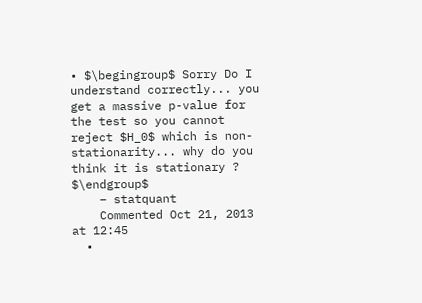• $\begingroup$ Sorry Do I understand correctly... you get a massive p-value for the test so you cannot reject $H_0$ which is non-stationarity... why do you think it is stationary ? $\endgroup$
    – statquant
    Commented Oct 21, 2013 at 12:45
  •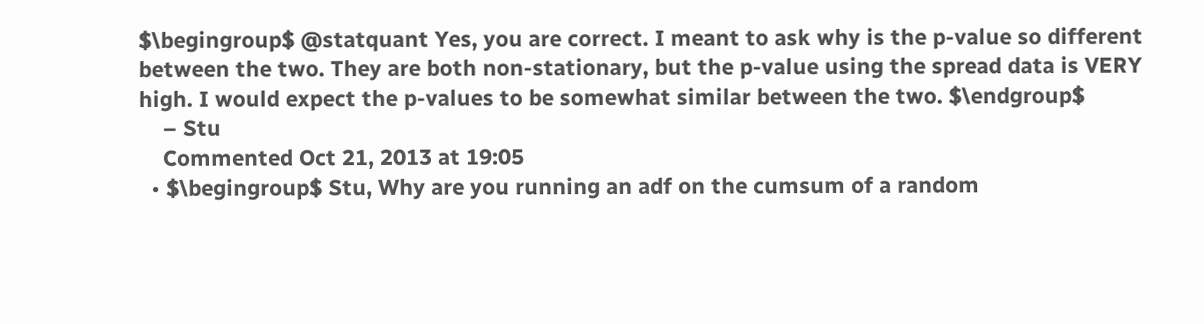$\begingroup$ @statquant Yes, you are correct. I meant to ask why is the p-value so different between the two. They are both non-stationary, but the p-value using the spread data is VERY high. I would expect the p-values to be somewhat similar between the two. $\endgroup$
    – Stu
    Commented Oct 21, 2013 at 19:05
  • $\begingroup$ Stu, Why are you running an adf on the cumsum of a random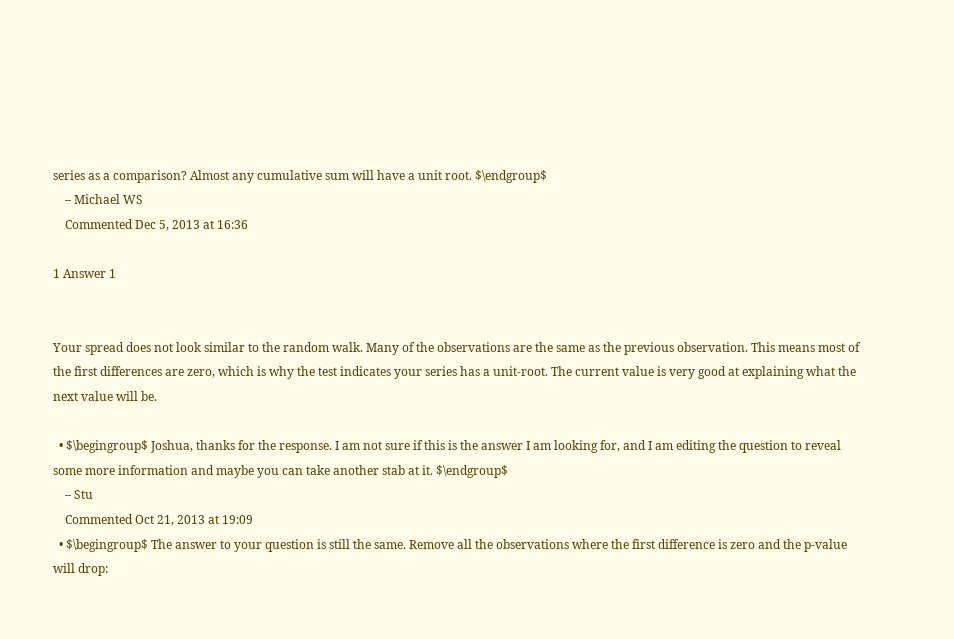series as a comparison? Almost any cumulative sum will have a unit root. $\endgroup$
    – Michael WS
    Commented Dec 5, 2013 at 16:36

1 Answer 1


Your spread does not look similar to the random walk. Many of the observations are the same as the previous observation. This means most of the first differences are zero, which is why the test indicates your series has a unit-root. The current value is very good at explaining what the next value will be.

  • $\begingroup$ Joshua, thanks for the response. I am not sure if this is the answer I am looking for, and I am editing the question to reveal some more information and maybe you can take another stab at it. $\endgroup$
    – Stu
    Commented Oct 21, 2013 at 19:09
  • $\begingroup$ The answer to your question is still the same. Remove all the observations where the first difference is zero and the p-value will drop: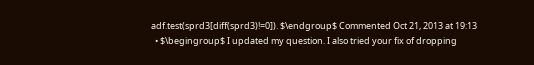adf.test(sprd3[diff(sprd3)!=0]). $\endgroup$ Commented Oct 21, 2013 at 19:13
  • $\begingroup$ I updated my question. I also tried your fix of dropping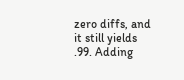zero diffs, and it still yields .99. Adding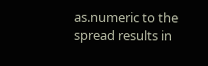as.numeric to the spread results in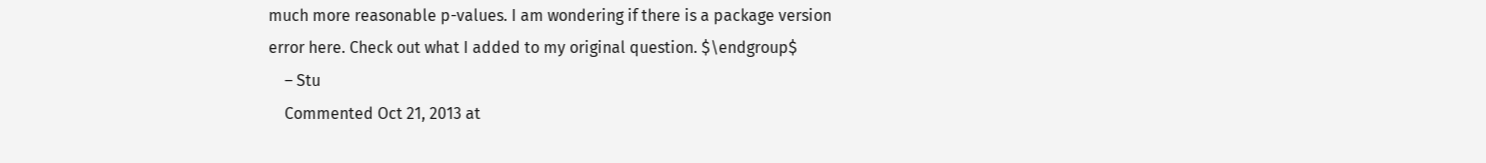much more reasonable p-values. I am wondering if there is a package version error here. Check out what I added to my original question. $\endgroup$
    – Stu
    Commented Oct 21, 2013 at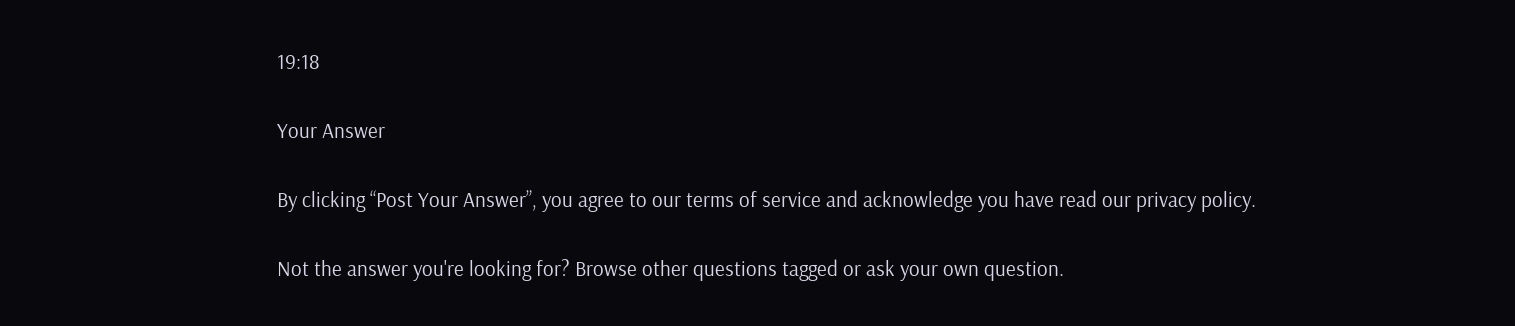19:18

Your Answer

By clicking “Post Your Answer”, you agree to our terms of service and acknowledge you have read our privacy policy.

Not the answer you're looking for? Browse other questions tagged or ask your own question.